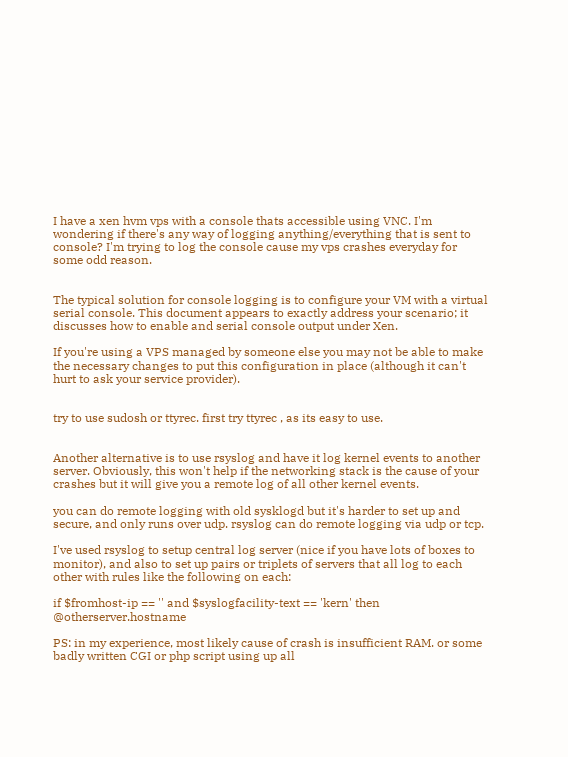I have a xen hvm vps with a console thats accessible using VNC. I'm wondering if there's any way of logging anything/everything that is sent to console? I'm trying to log the console cause my vps crashes everyday for some odd reason.


The typical solution for console logging is to configure your VM with a virtual serial console. This document appears to exactly address your scenario; it discusses how to enable and serial console output under Xen.

If you're using a VPS managed by someone else you may not be able to make the necessary changes to put this configuration in place (although it can't hurt to ask your service provider).


try to use sudosh or ttyrec. first try ttyrec , as its easy to use.


Another alternative is to use rsyslog and have it log kernel events to another server. Obviously, this won't help if the networking stack is the cause of your crashes but it will give you a remote log of all other kernel events.

you can do remote logging with old sysklogd but it's harder to set up and secure, and only runs over udp. rsyslog can do remote logging via udp or tcp.

I've used rsyslog to setup central log server (nice if you have lots of boxes to monitor), and also to set up pairs or triplets of servers that all log to each other with rules like the following on each:

if $fromhost-ip == '' and $syslogfacility-text == 'kern' then @otherserver.hostname

PS: in my experience, most likely cause of crash is insufficient RAM. or some badly written CGI or php script using up all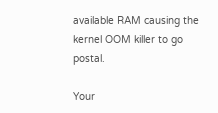available RAM causing the kernel OOM killer to go postal.

Your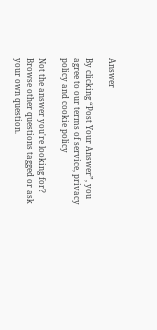Answer

By clicking “Post Your Answer”, you agree to our terms of service, privacy policy and cookie policy

Not the answer you're looking for? Browse other questions tagged or ask your own question.